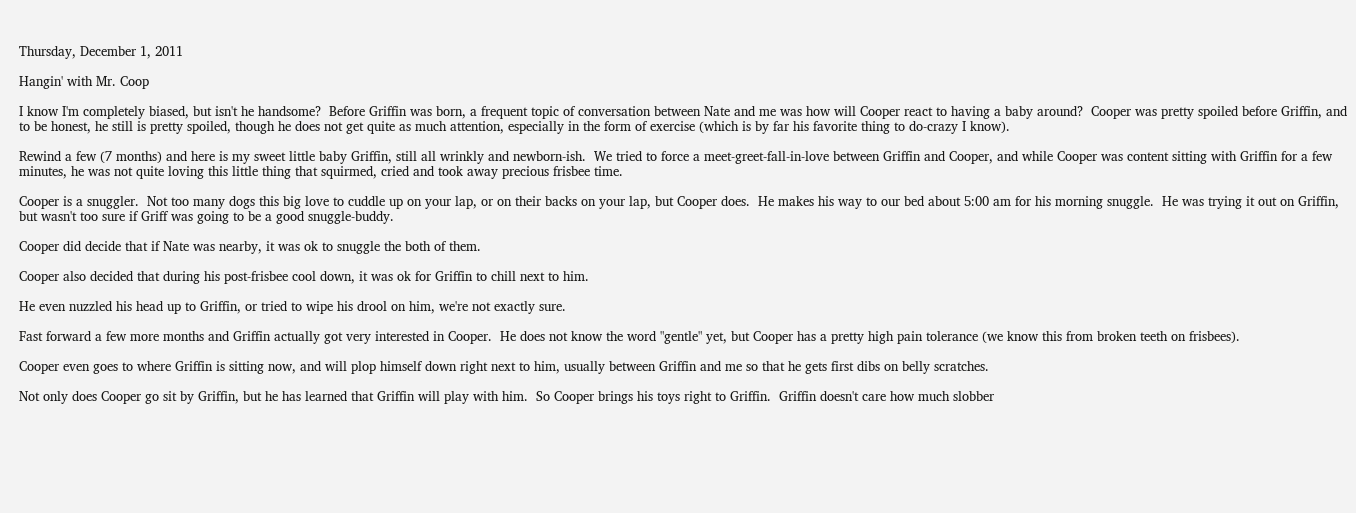Thursday, December 1, 2011

Hangin' with Mr. Coop

I know I'm completely biased, but isn't he handsome?  Before Griffin was born, a frequent topic of conversation between Nate and me was how will Cooper react to having a baby around?  Cooper was pretty spoiled before Griffin, and to be honest, he still is pretty spoiled, though he does not get quite as much attention, especially in the form of exercise (which is by far his favorite thing to do-crazy I know).

Rewind a few (7 months) and here is my sweet little baby Griffin, still all wrinkly and newborn-ish.  We tried to force a meet-greet-fall-in-love between Griffin and Cooper, and while Cooper was content sitting with Griffin for a few minutes, he was not quite loving this little thing that squirmed, cried and took away precious frisbee time.

Cooper is a snuggler.  Not too many dogs this big love to cuddle up on your lap, or on their backs on your lap, but Cooper does.  He makes his way to our bed about 5:00 am for his morning snuggle.  He was trying it out on Griffin, but wasn't too sure if Griff was going to be a good snuggle-buddy.

Cooper did decide that if Nate was nearby, it was ok to snuggle the both of them.

Cooper also decided that during his post-frisbee cool down, it was ok for Griffin to chill next to him.

He even nuzzled his head up to Griffin, or tried to wipe his drool on him, we're not exactly sure.

Fast forward a few more months and Griffin actually got very interested in Cooper.  He does not know the word "gentle" yet, but Cooper has a pretty high pain tolerance (we know this from broken teeth on frisbees).

Cooper even goes to where Griffin is sitting now, and will plop himself down right next to him, usually between Griffin and me so that he gets first dibs on belly scratches.

Not only does Cooper go sit by Griffin, but he has learned that Griffin will play with him.  So Cooper brings his toys right to Griffin.  Griffin doesn't care how much slobber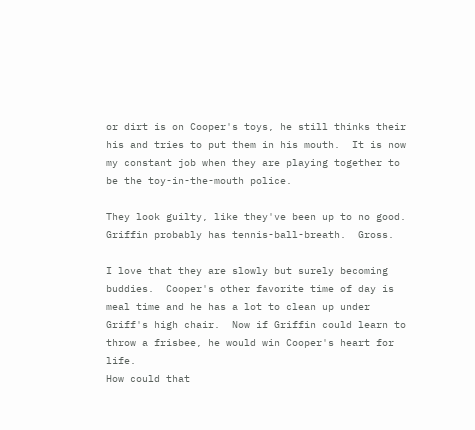or dirt is on Cooper's toys, he still thinks their his and tries to put them in his mouth.  It is now my constant job when they are playing together to be the toy-in-the-mouth police.

They look guilty, like they've been up to no good.  Griffin probably has tennis-ball-breath.  Gross.

I love that they are slowly but surely becoming buddies.  Cooper's other favorite time of day is meal time and he has a lot to clean up under Griff's high chair.  Now if Griffin could learn to throw a frisbee, he would win Cooper's heart for life.
How could that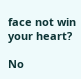face not win your heart?

No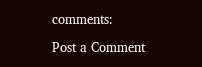comments:

Post a Comment